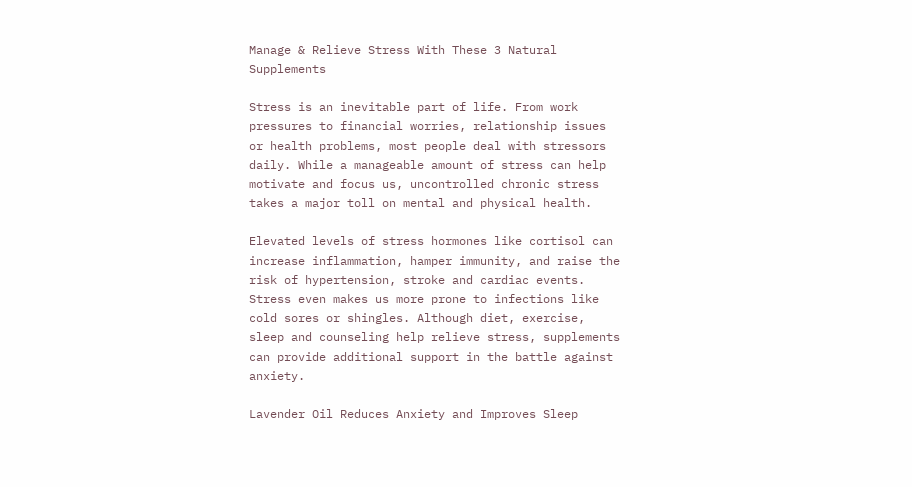Manage & Relieve Stress With These 3 Natural Supplements

Stress is an inevitable part of life. From work pressures to financial worries, relationship issues or health problems, most people deal with stressors daily. While a manageable amount of stress can help motivate and focus us, uncontrolled chronic stress takes a major toll on mental and physical health.

Elevated levels of stress hormones like cortisol can increase inflammation, hamper immunity, and raise the risk of hypertension, stroke and cardiac events. Stress even makes us more prone to infections like cold sores or shingles. Although diet, exercise, sleep and counseling help relieve stress, supplements can provide additional support in the battle against anxiety.

Lavender Oil Reduces Anxiety and Improves Sleep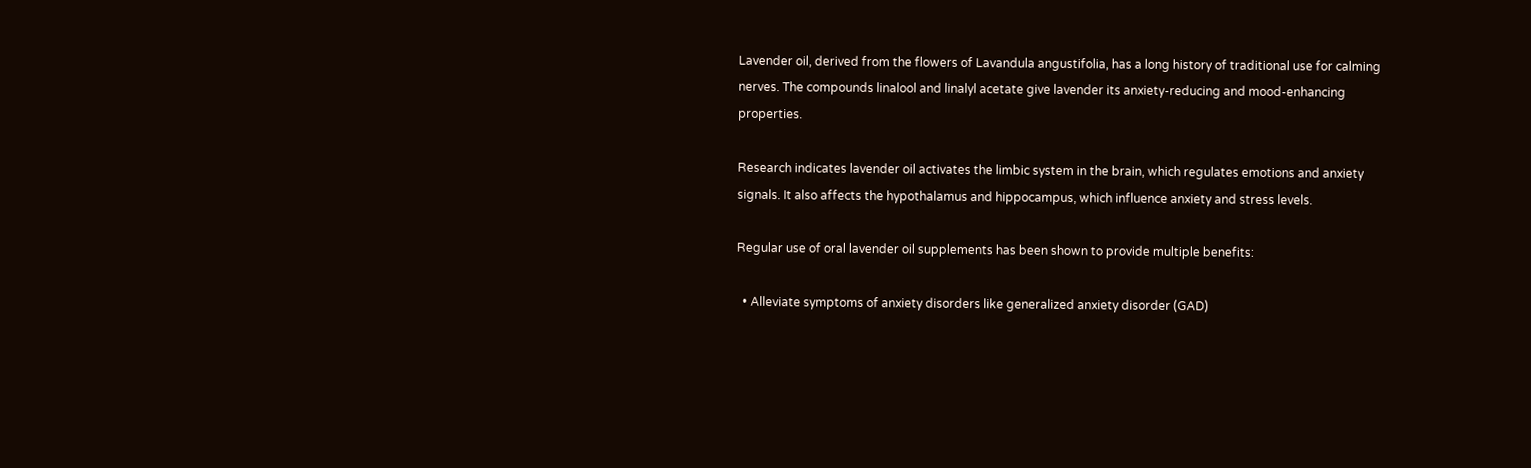Lavender oil, derived from the flowers of Lavandula angustifolia, has a long history of traditional use for calming nerves. The compounds linalool and linalyl acetate give lavender its anxiety-reducing and mood-enhancing properties.

Research indicates lavender oil activates the limbic system in the brain, which regulates emotions and anxiety signals. It also affects the hypothalamus and hippocampus, which influence anxiety and stress levels.

Regular use of oral lavender oil supplements has been shown to provide multiple benefits:

  • Alleviate symptoms of anxiety disorders like generalized anxiety disorder (GAD)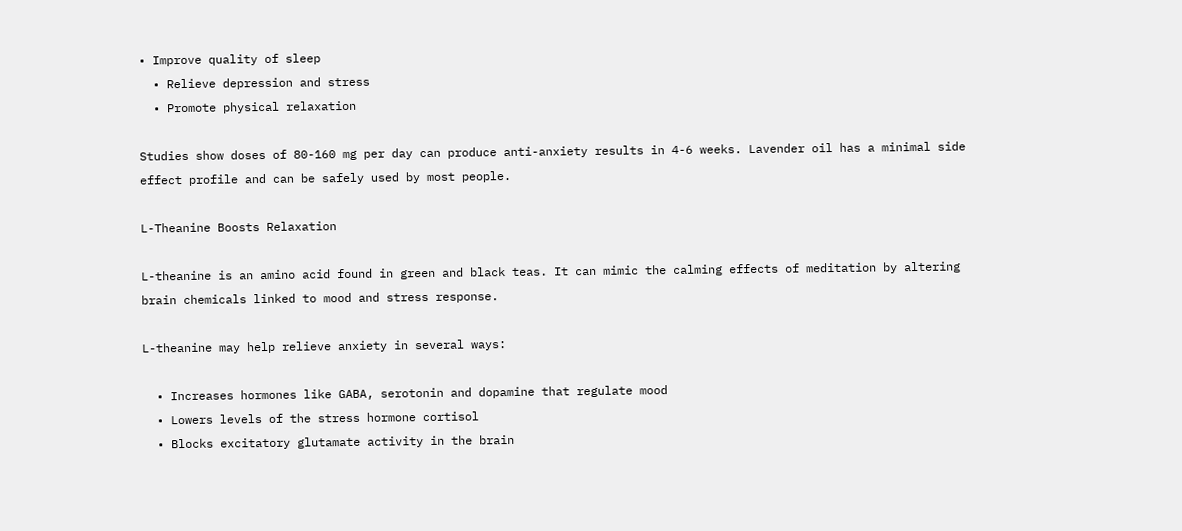• Improve quality of sleep
  • Relieve depression and stress
  • Promote physical relaxation

Studies show doses of 80-160 mg per day can produce anti-anxiety results in 4-6 weeks. Lavender oil has a minimal side effect profile and can be safely used by most people.

L-Theanine Boosts Relaxation

L-theanine is an amino acid found in green and black teas. It can mimic the calming effects of meditation by altering brain chemicals linked to mood and stress response.

L-theanine may help relieve anxiety in several ways:

  • Increases hormones like GABA, serotonin and dopamine that regulate mood
  • Lowers levels of the stress hormone cortisol
  • Blocks excitatory glutamate activity in the brain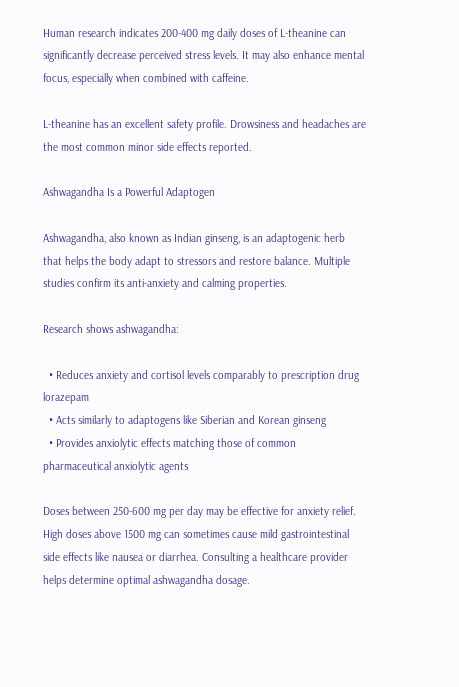Human research indicates 200-400 mg daily doses of L-theanine can significantly decrease perceived stress levels. It may also enhance mental focus, especially when combined with caffeine.

L-theanine has an excellent safety profile. Drowsiness and headaches are the most common minor side effects reported.

Ashwagandha Is a Powerful Adaptogen

Ashwagandha, also known as Indian ginseng, is an adaptogenic herb that helps the body adapt to stressors and restore balance. Multiple studies confirm its anti-anxiety and calming properties.

Research shows ashwagandha:

  • Reduces anxiety and cortisol levels comparably to prescription drug lorazepam
  • Acts similarly to adaptogens like Siberian and Korean ginseng
  • Provides anxiolytic effects matching those of common pharmaceutical anxiolytic agents

Doses between 250-600 mg per day may be effective for anxiety relief. High doses above 1500 mg can sometimes cause mild gastrointestinal side effects like nausea or diarrhea. Consulting a healthcare provider helps determine optimal ashwagandha dosage.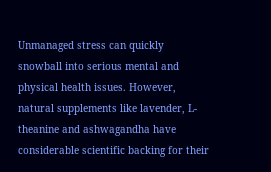Unmanaged stress can quickly snowball into serious mental and physical health issues. However, natural supplements like lavender, L-theanine and ashwagandha have considerable scientific backing for their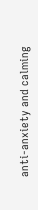anti-anxiety and calming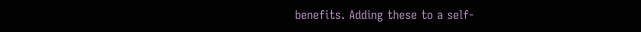benefits. Adding these to a self-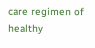care regimen of healthy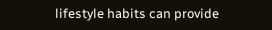lifestyle habits can provide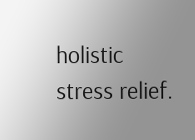holistic stress relief.